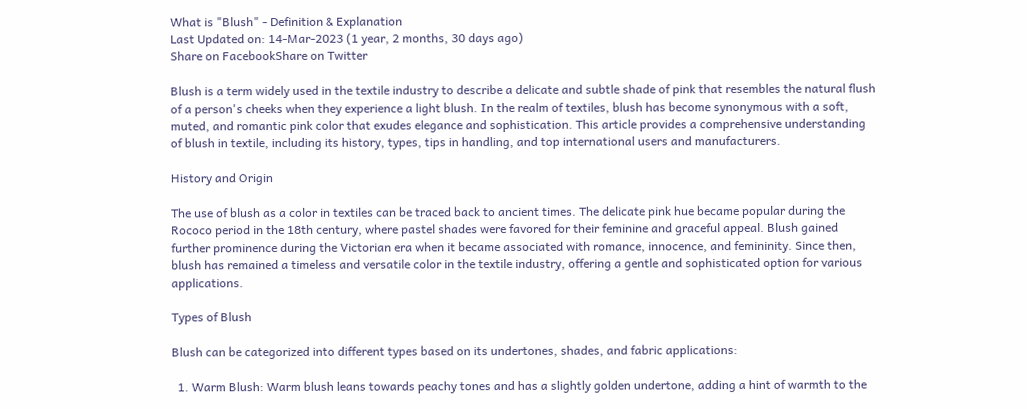What is "Blush" - Definition & Explanation
Last Updated on: 14-Mar-2023 (1 year, 2 months, 30 days ago)
Share on FacebookShare on Twitter

Blush is a term widely used in the textile industry to describe a delicate and subtle shade of pink that resembles the natural flush of a person's cheeks when they experience a light blush. In the realm of textiles, blush has become synonymous with a soft, muted, and romantic pink color that exudes elegance and sophistication. This article provides a comprehensive understanding of blush in textile, including its history, types, tips in handling, and top international users and manufacturers.

History and Origin

The use of blush as a color in textiles can be traced back to ancient times. The delicate pink hue became popular during the Rococo period in the 18th century, where pastel shades were favored for their feminine and graceful appeal. Blush gained further prominence during the Victorian era when it became associated with romance, innocence, and femininity. Since then, blush has remained a timeless and versatile color in the textile industry, offering a gentle and sophisticated option for various applications.

Types of Blush

Blush can be categorized into different types based on its undertones, shades, and fabric applications:

  1. Warm Blush: Warm blush leans towards peachy tones and has a slightly golden undertone, adding a hint of warmth to the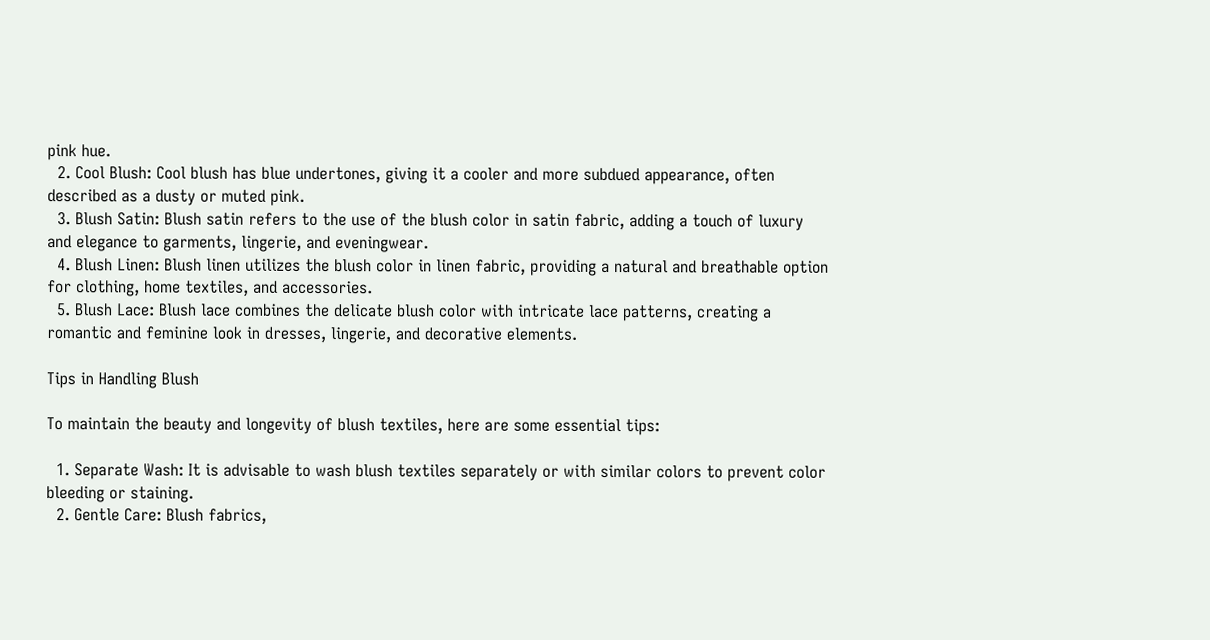pink hue.
  2. Cool Blush: Cool blush has blue undertones, giving it a cooler and more subdued appearance, often described as a dusty or muted pink.
  3. Blush Satin: Blush satin refers to the use of the blush color in satin fabric, adding a touch of luxury and elegance to garments, lingerie, and eveningwear.
  4. Blush Linen: Blush linen utilizes the blush color in linen fabric, providing a natural and breathable option for clothing, home textiles, and accessories.
  5. Blush Lace: Blush lace combines the delicate blush color with intricate lace patterns, creating a romantic and feminine look in dresses, lingerie, and decorative elements.

Tips in Handling Blush

To maintain the beauty and longevity of blush textiles, here are some essential tips:

  1. Separate Wash: It is advisable to wash blush textiles separately or with similar colors to prevent color bleeding or staining.
  2. Gentle Care: Blush fabrics,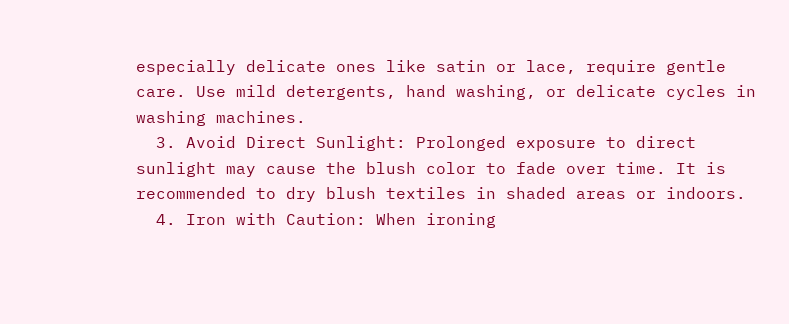especially delicate ones like satin or lace, require gentle care. Use mild detergents, hand washing, or delicate cycles in washing machines.
  3. Avoid Direct Sunlight: Prolonged exposure to direct sunlight may cause the blush color to fade over time. It is recommended to dry blush textiles in shaded areas or indoors.
  4. Iron with Caution: When ironing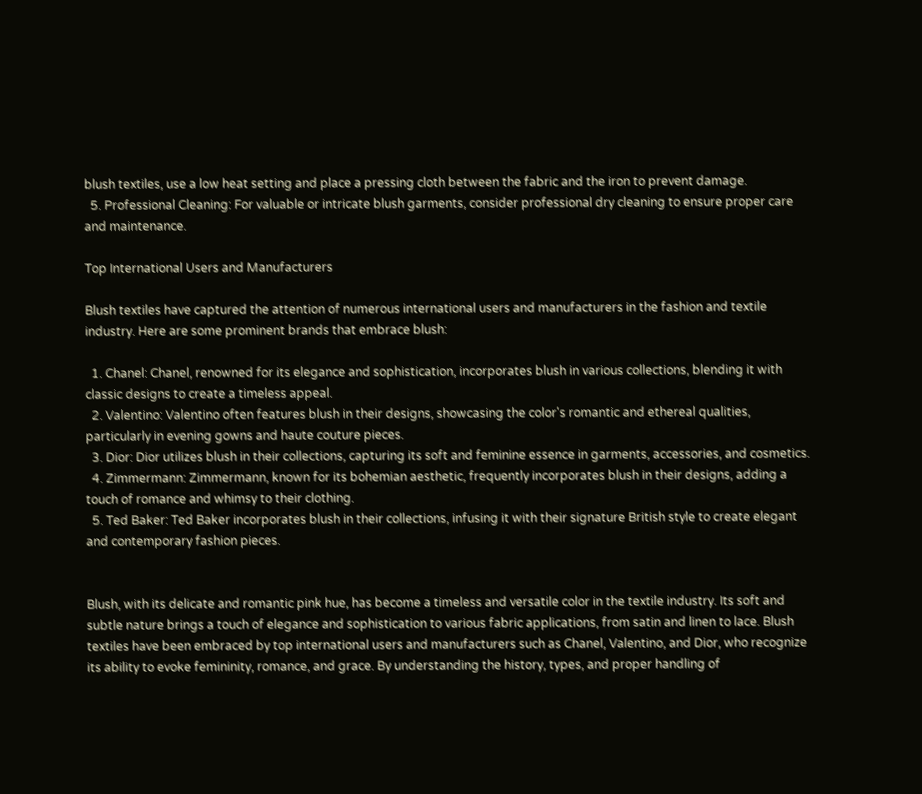blush textiles, use a low heat setting and place a pressing cloth between the fabric and the iron to prevent damage.
  5. Professional Cleaning: For valuable or intricate blush garments, consider professional dry cleaning to ensure proper care and maintenance.

Top International Users and Manufacturers

Blush textiles have captured the attention of numerous international users and manufacturers in the fashion and textile industry. Here are some prominent brands that embrace blush:

  1. Chanel: Chanel, renowned for its elegance and sophistication, incorporates blush in various collections, blending it with classic designs to create a timeless appeal.
  2. Valentino: Valentino often features blush in their designs, showcasing the color's romantic and ethereal qualities, particularly in evening gowns and haute couture pieces.
  3. Dior: Dior utilizes blush in their collections, capturing its soft and feminine essence in garments, accessories, and cosmetics.
  4. Zimmermann: Zimmermann, known for its bohemian aesthetic, frequently incorporates blush in their designs, adding a touch of romance and whimsy to their clothing.
  5. Ted Baker: Ted Baker incorporates blush in their collections, infusing it with their signature British style to create elegant and contemporary fashion pieces.


Blush, with its delicate and romantic pink hue, has become a timeless and versatile color in the textile industry. Its soft and subtle nature brings a touch of elegance and sophistication to various fabric applications, from satin and linen to lace. Blush textiles have been embraced by top international users and manufacturers such as Chanel, Valentino, and Dior, who recognize its ability to evoke femininity, romance, and grace. By understanding the history, types, and proper handling of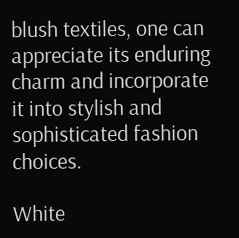blush textiles, one can appreciate its enduring charm and incorporate it into stylish and sophisticated fashion choices.

White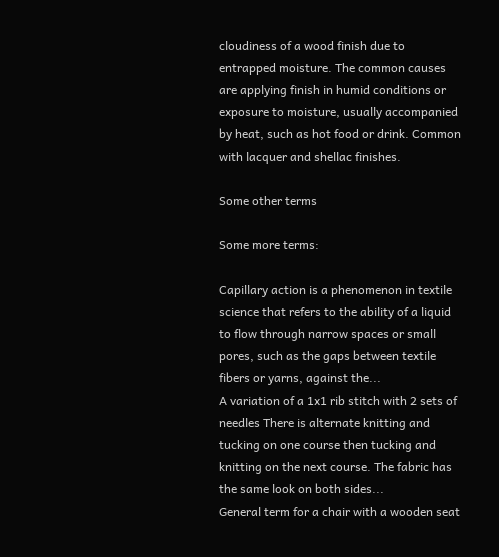cloudiness of a wood finish due to entrapped moisture. The common causes are applying finish in humid conditions or exposure to moisture, usually accompanied by heat, such as hot food or drink. Common with lacquer and shellac finishes.

Some other terms

Some more terms:

Capillary action is a phenomenon in textile science that refers to the ability of a liquid to flow through narrow spaces or small pores, such as the gaps between textile fibers or yarns, against the...
A variation of a 1x1 rib stitch with 2 sets of needles There is alternate knitting and tucking on one course then tucking and knitting on the next course. The fabric has the same look on both sides...
General term for a chair with a wooden seat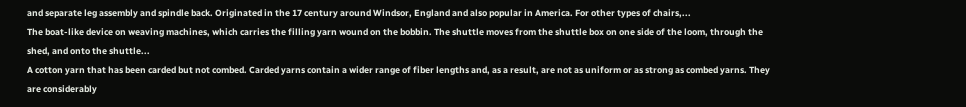and separate leg assembly and spindle back. Originated in the 17 century around Windsor, England and also popular in America. For other types of chairs,...
The boat-like device on weaving machines, which carries the filling yarn wound on the bobbin. The shuttle moves from the shuttle box on one side of the loom, through the shed, and onto the shuttle...
A cotton yarn that has been carded but not combed. Carded yarns contain a wider range of fiber lengths and, as a result, are not as uniform or as strong as combed yarns. They are considerably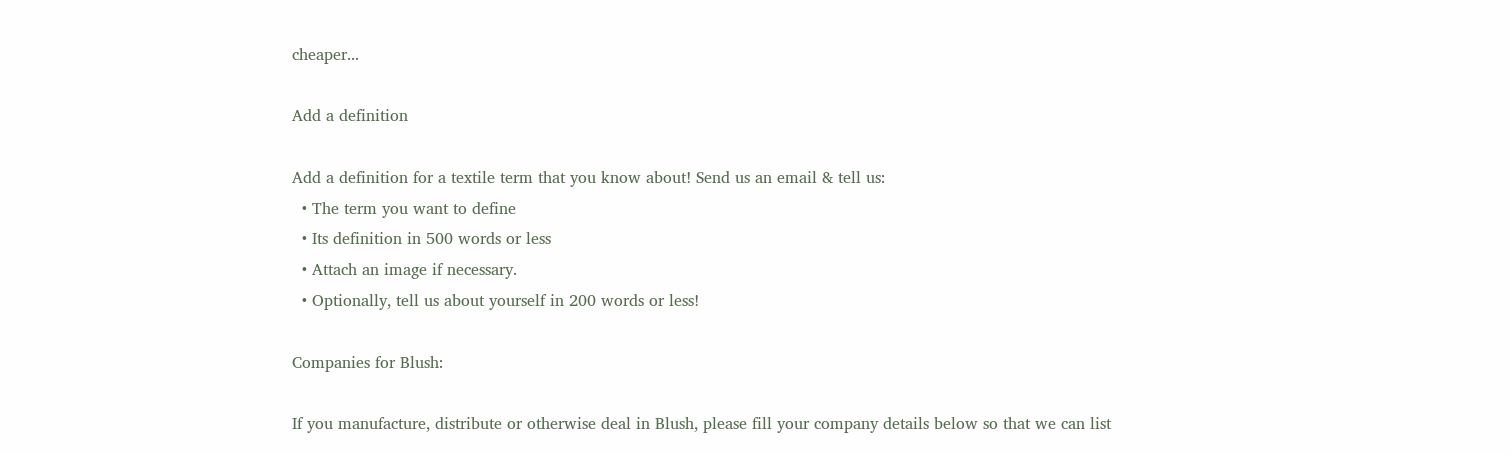cheaper...

Add a definition

Add a definition for a textile term that you know about! Send us an email & tell us:
  • The term you want to define
  • Its definition in 500 words or less
  • Attach an image if necessary.
  • Optionally, tell us about yourself in 200 words or less!

Companies for Blush:

If you manufacture, distribute or otherwise deal in Blush, please fill your company details below so that we can list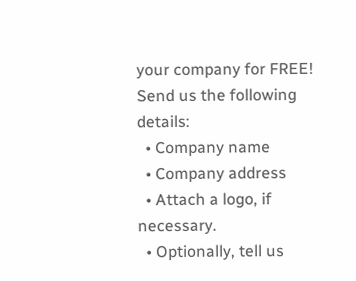your company for FREE! Send us the following details:
  • Company name
  • Company address
  • Attach a logo, if necessary.
  • Optionally, tell us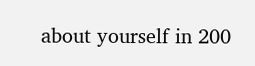about yourself in 200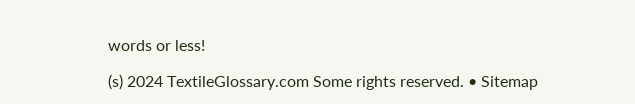words or less!

(s) 2024 TextileGlossary.com Some rights reserved. • Sitemap